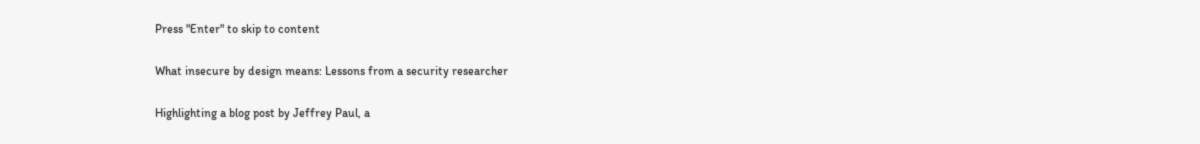Press "Enter" to skip to content

What insecure by design means: Lessons from a security researcher

Highlighting a blog post by Jeffrey Paul, a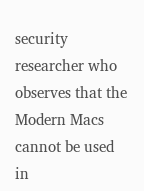security researcher who observes that the Modern Macs cannot be used in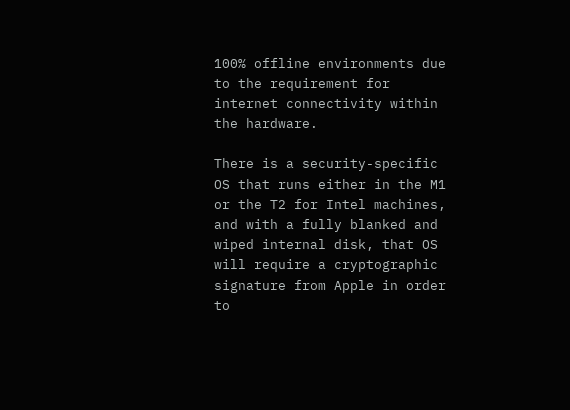100% offline environments due to the requirement for internet connectivity within the hardware.

There is a security-specific OS that runs either in the M1 or the T2 for Intel machines, and with a fully blanked and wiped internal disk, that OS will require a cryptographic signature from Apple in order to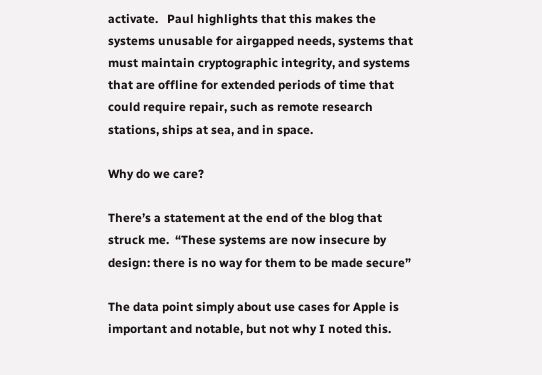activate.   Paul highlights that this makes the systems unusable for airgapped needs, systems that must maintain cryptographic integrity, and systems that are offline for extended periods of time that could require repair, such as remote research stations, ships at sea, and in space.

Why do we care?

There’s a statement at the end of the blog that struck me.  “These systems are now insecure by design: there is no way for them to be made secure”

The data point simply about use cases for Apple is important and notable, but not why I noted this.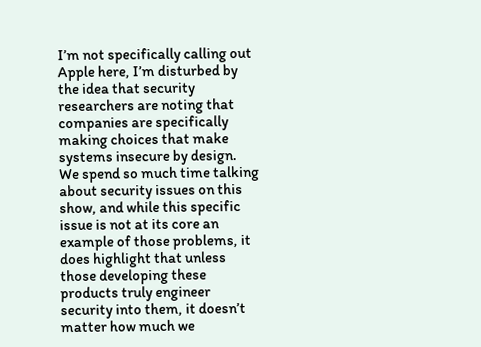I’m not specifically calling out Apple here, I’m disturbed by the idea that security researchers are noting that companies are specifically making choices that make systems insecure by design.     We spend so much time talking about security issues on this show, and while this specific issue is not at its core an example of those problems, it does highlight that unless those developing these products truly engineer security into them, it doesn’t matter how much we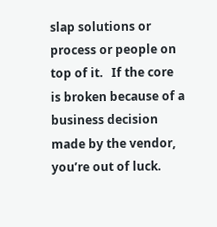slap solutions or process or people on top of it.   If the core is broken because of a business decision made by the vendor, you’re out of luck.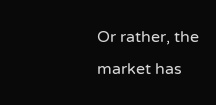Or rather, the market has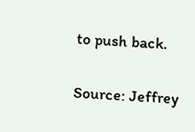to push back.

Source: Jeffrey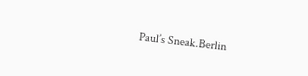Paul’s Sneak.Berlin